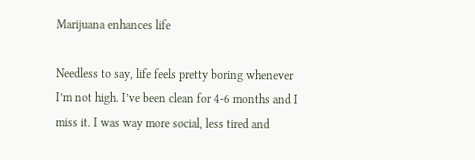Marijuana enhances life

Needless to say, life feels pretty boring whenever I’m not high. I’ve been clean for 4-6 months and I miss it. I was way more social, less tired and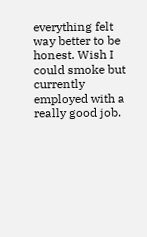everything felt way better to be honest. Wish I could smoke but currently employed with a really good job.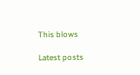This blows

Latest posts